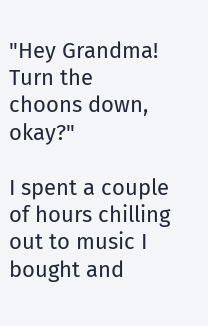"Hey Grandma! Turn the choons down, okay?"

I spent a couple of hours chilling out to music I bought and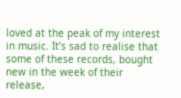loved at the peak of my interest in music. It’s sad to realise that some of these records, bought new in the week of their release,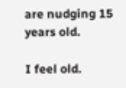are nudging 15 years old.

I feel old.